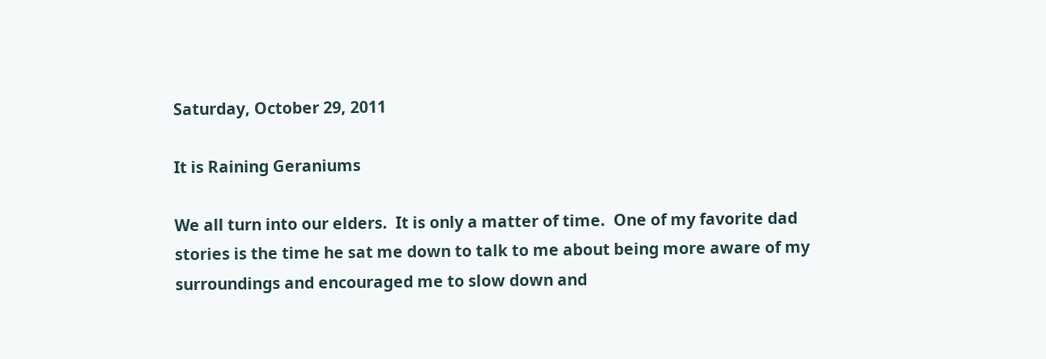Saturday, October 29, 2011

It is Raining Geraniums

We all turn into our elders.  It is only a matter of time.  One of my favorite dad stories is the time he sat me down to talk to me about being more aware of my surroundings and encouraged me to slow down and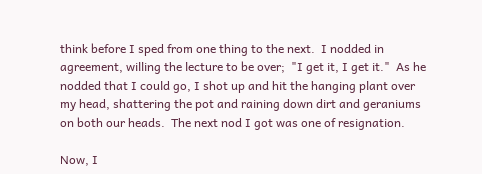think before I sped from one thing to the next.  I nodded in agreement, willing the lecture to be over;  "I get it, I get it."  As he nodded that I could go, I shot up and hit the hanging plant over my head, shattering the pot and raining down dirt and geraniums on both our heads.  The next nod I got was one of resignation.

Now, I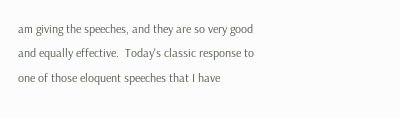am giving the speeches, and they are so very good and equally effective.  Today's classic response to one of those eloquent speeches that I have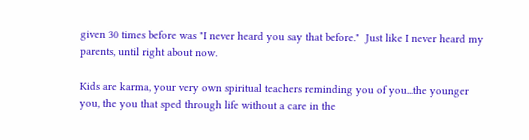given 30 times before was "I never heard you say that before."  Just like I never heard my parents, until right about now.

Kids are karma, your very own spiritual teachers reminding you of you...the younger you, the you that sped through life without a care in the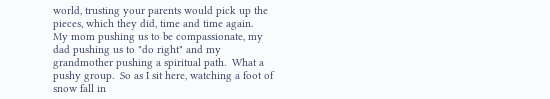world, trusting your parents would pick up the pieces, which they did, time and time again.  My mom pushing us to be compassionate, my dad pushing us to "do right" and my grandmother pushing a spiritual path.  What a pushy group.  So as I sit here, watching a foot of snow fall in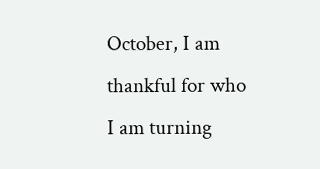October, I am thankful for who I am turning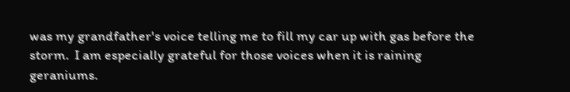was my grandfather's voice telling me to fill my car up with gas before the storm.  I am especially grateful for those voices when it is raining geraniums.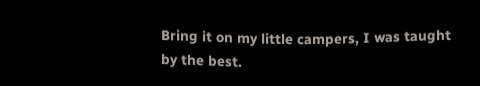Bring it on my little campers, I was taught by the best.